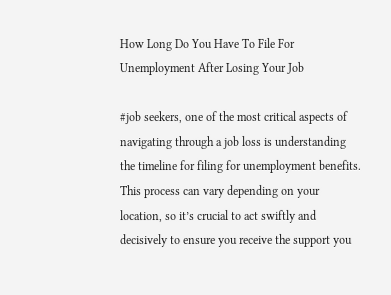How Long Do You Have To File For Unemployment After Losing Your Job

#job seekers, one of the most critical aspects of navigating through a job loss is understanding the timeline for filing for unemployment benefits. This process can vary depending on your location, so it’s crucial to act swiftly and decisively to ensure you receive the support you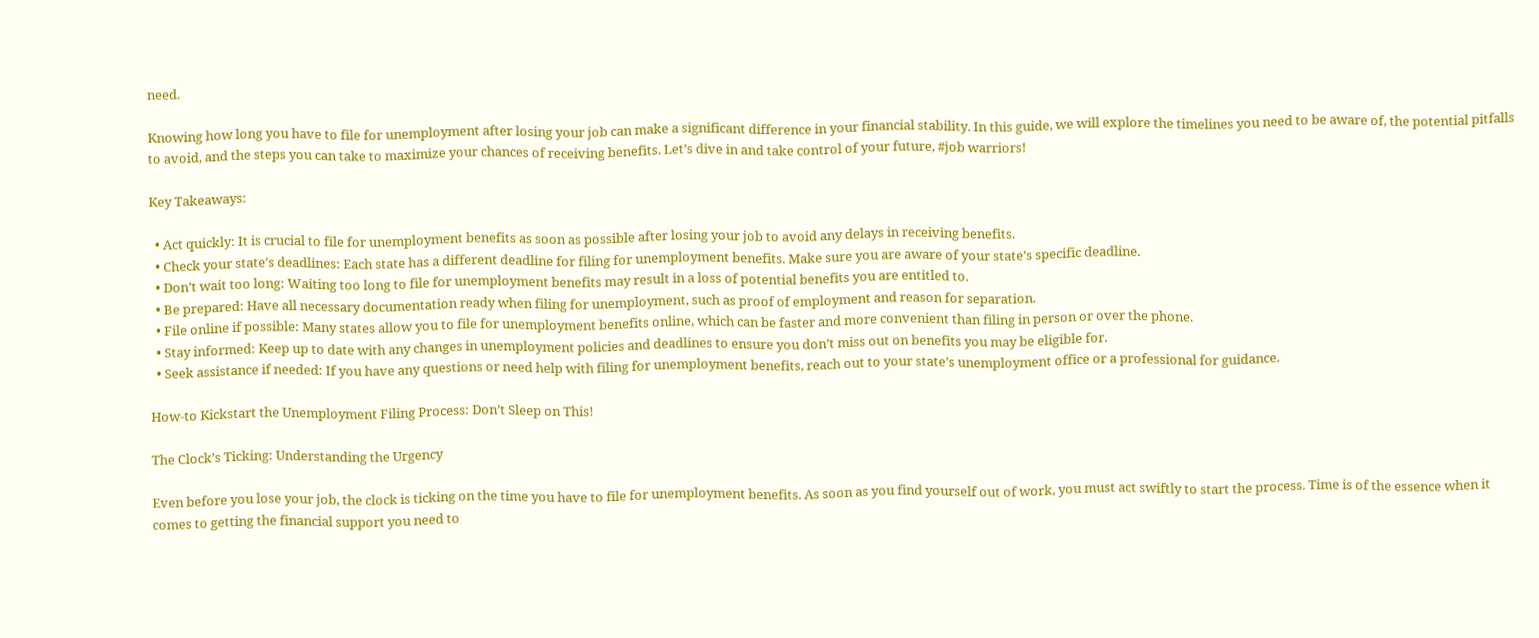need.

Knowing how long you have to file for unemployment after losing your job can make a significant difference in your financial stability. In this guide, we will explore the timelines you need to be aware of, the potential pitfalls to avoid, and the steps you can take to maximize your chances of receiving benefits. Let’s dive in and take control of your future, #job warriors!

Key Takeaways:

  • Act quickly: It is crucial to file for unemployment benefits as soon as possible after losing your job to avoid any delays in receiving benefits.
  • Check your state’s deadlines: Each state has a different deadline for filing for unemployment benefits. Make sure you are aware of your state’s specific deadline.
  • Don’t wait too long: Waiting too long to file for unemployment benefits may result in a loss of potential benefits you are entitled to.
  • Be prepared: Have all necessary documentation ready when filing for unemployment, such as proof of employment and reason for separation.
  • File online if possible: Many states allow you to file for unemployment benefits online, which can be faster and more convenient than filing in person or over the phone.
  • Stay informed: Keep up to date with any changes in unemployment policies and deadlines to ensure you don’t miss out on benefits you may be eligible for.
  • Seek assistance if needed: If you have any questions or need help with filing for unemployment benefits, reach out to your state’s unemployment office or a professional for guidance.

How-to Kickstart the Unemployment Filing Process: Don’t Sleep on This!

The Clock’s Ticking: Understanding the Urgency

Even before you lose your job, the clock is ticking on the time you have to file for unemployment benefits. As soon as you find yourself out of work, you must act swiftly to start the process. Time is of the essence when it comes to getting the financial support you need to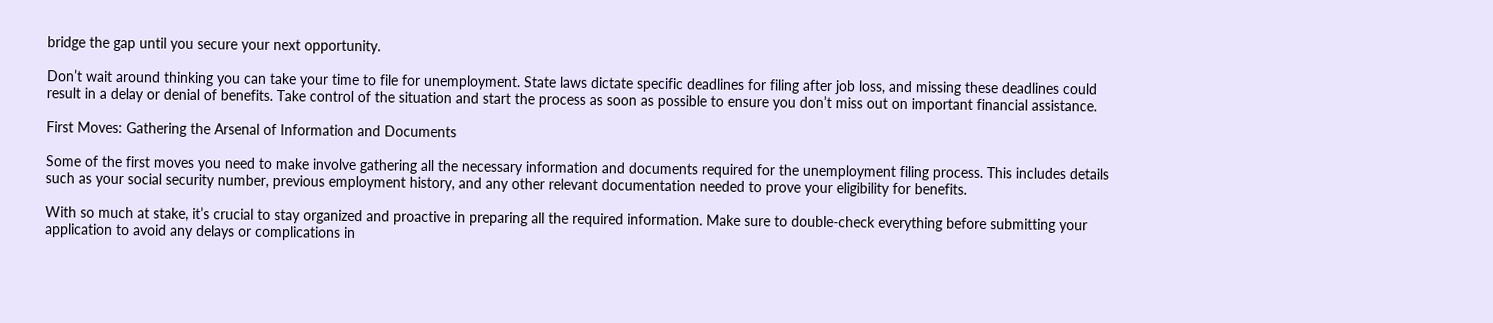bridge the gap until you secure your next opportunity.

Don’t wait around thinking you can take your time to file for unemployment. State laws dictate specific deadlines for filing after job loss, and missing these deadlines could result in a delay or denial of benefits. Take control of the situation and start the process as soon as possible to ensure you don’t miss out on important financial assistance.

First Moves: Gathering the Arsenal of Information and Documents

Some of the first moves you need to make involve gathering all the necessary information and documents required for the unemployment filing process. This includes details such as your social security number, previous employment history, and any other relevant documentation needed to prove your eligibility for benefits.

With so much at stake, it’s crucial to stay organized and proactive in preparing all the required information. Make sure to double-check everything before submitting your application to avoid any delays or complications in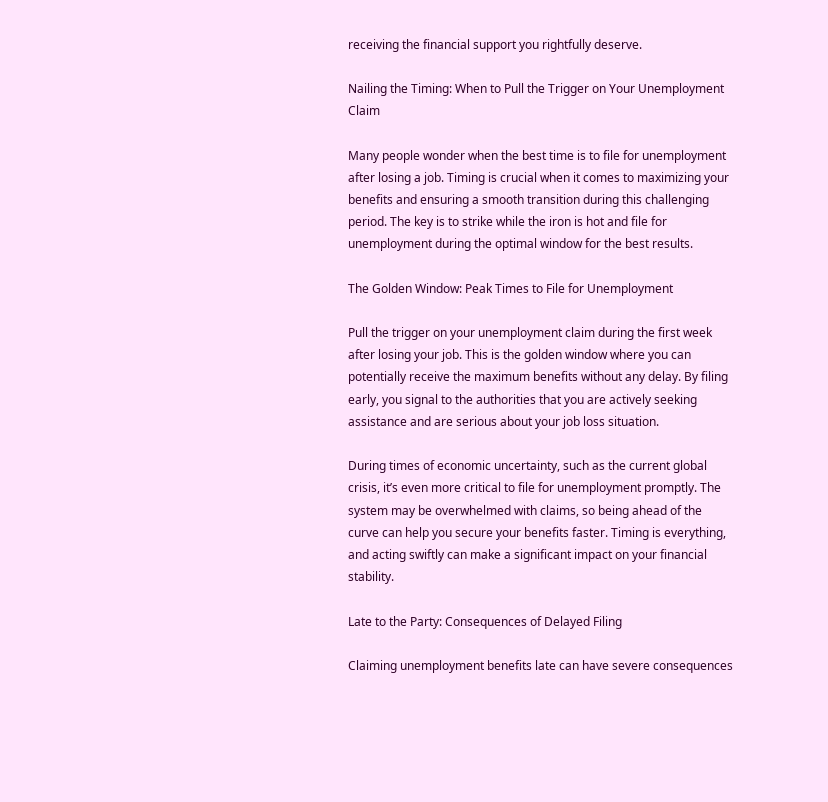receiving the financial support you rightfully deserve.

Nailing the Timing: When to Pull the Trigger on Your Unemployment Claim

Many people wonder when the best time is to file for unemployment after losing a job. Timing is crucial when it comes to maximizing your benefits and ensuring a smooth transition during this challenging period. The key is to strike while the iron is hot and file for unemployment during the optimal window for the best results.

The Golden Window: Peak Times to File for Unemployment

Pull the trigger on your unemployment claim during the first week after losing your job. This is the golden window where you can potentially receive the maximum benefits without any delay. By filing early, you signal to the authorities that you are actively seeking assistance and are serious about your job loss situation.

During times of economic uncertainty, such as the current global crisis, it’s even more critical to file for unemployment promptly. The system may be overwhelmed with claims, so being ahead of the curve can help you secure your benefits faster. Timing is everything, and acting swiftly can make a significant impact on your financial stability.

Late to the Party: Consequences of Delayed Filing

Claiming unemployment benefits late can have severe consequences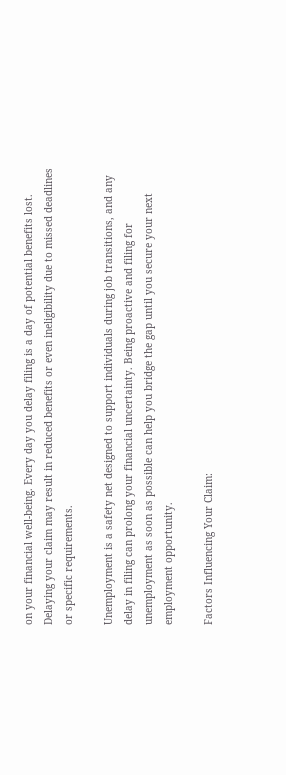on your financial well-being. Every day you delay filing is a day of potential benefits lost. Delaying your claim may result in reduced benefits or even ineligibility due to missed deadlines or specific requirements.

Unemployment is a safety net designed to support individuals during job transitions, and any delay in filing can prolong your financial uncertainty. Being proactive and filing for unemployment as soon as possible can help you bridge the gap until you secure your next employment opportunity.

Factors Influencing Your Claim: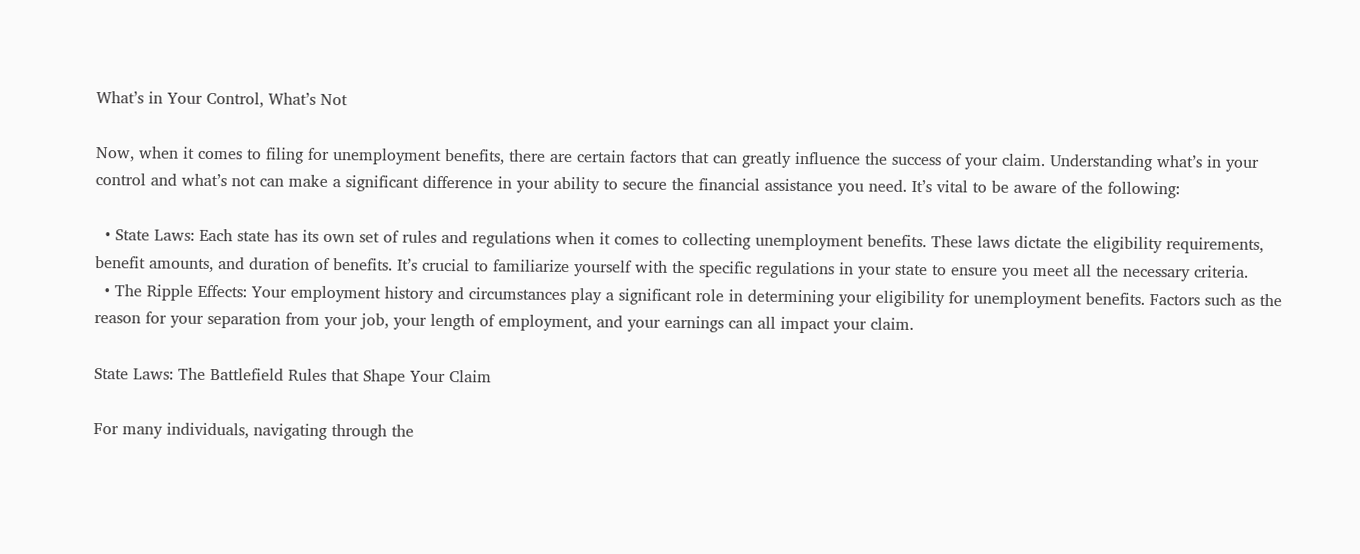What’s in Your Control, What’s Not

Now, when it comes to filing for unemployment benefits, there are certain factors that can greatly influence the success of your claim. Understanding what’s in your control and what’s not can make a significant difference in your ability to secure the financial assistance you need. It’s vital to be aware of the following:

  • State Laws: Each state has its own set of rules and regulations when it comes to collecting unemployment benefits. These laws dictate the eligibility requirements, benefit amounts, and duration of benefits. It’s crucial to familiarize yourself with the specific regulations in your state to ensure you meet all the necessary criteria.
  • The Ripple Effects: Your employment history and circumstances play a significant role in determining your eligibility for unemployment benefits. Factors such as the reason for your separation from your job, your length of employment, and your earnings can all impact your claim.

State Laws: The Battlefield Rules that Shape Your Claim

For many individuals, navigating through the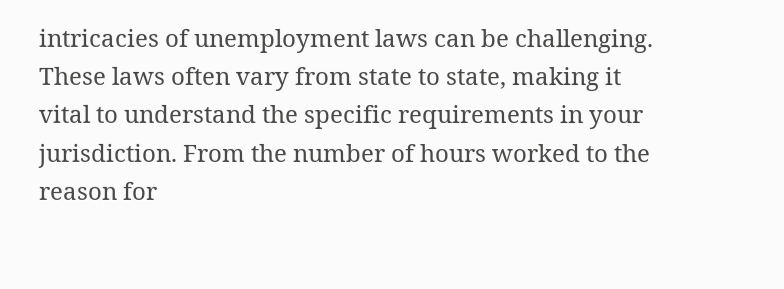intricacies of unemployment laws can be challenging. These laws often vary from state to state, making it vital to understand the specific requirements in your jurisdiction. From the number of hours worked to the reason for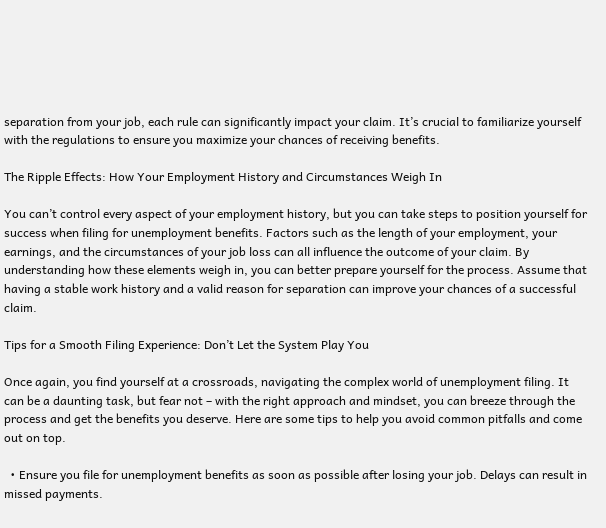separation from your job, each rule can significantly impact your claim. It’s crucial to familiarize yourself with the regulations to ensure you maximize your chances of receiving benefits.

The Ripple Effects: How Your Employment History and Circumstances Weigh In

You can’t control every aspect of your employment history, but you can take steps to position yourself for success when filing for unemployment benefits. Factors such as the length of your employment, your earnings, and the circumstances of your job loss can all influence the outcome of your claim. By understanding how these elements weigh in, you can better prepare yourself for the process. Assume that having a stable work history and a valid reason for separation can improve your chances of a successful claim.

Tips for a Smooth Filing Experience: Don’t Let the System Play You

Once again, you find yourself at a crossroads, navigating the complex world of unemployment filing. It can be a daunting task, but fear not – with the right approach and mindset, you can breeze through the process and get the benefits you deserve. Here are some tips to help you avoid common pitfalls and come out on top.

  • Ensure you file for unemployment benefits as soon as possible after losing your job. Delays can result in missed payments.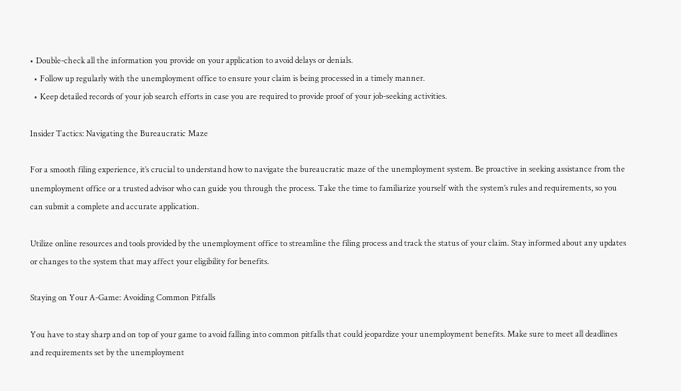• Double-check all the information you provide on your application to avoid delays or denials.
  • Follow up regularly with the unemployment office to ensure your claim is being processed in a timely manner.
  • Keep detailed records of your job search efforts in case you are required to provide proof of your job-seeking activities.

Insider Tactics: Navigating the Bureaucratic Maze

For a smooth filing experience, it’s crucial to understand how to navigate the bureaucratic maze of the unemployment system. Be proactive in seeking assistance from the unemployment office or a trusted advisor who can guide you through the process. Take the time to familiarize yourself with the system’s rules and requirements, so you can submit a complete and accurate application.

Utilize online resources and tools provided by the unemployment office to streamline the filing process and track the status of your claim. Stay informed about any updates or changes to the system that may affect your eligibility for benefits.

Staying on Your A-Game: Avoiding Common Pitfalls

You have to stay sharp and on top of your game to avoid falling into common pitfalls that could jeopardize your unemployment benefits. Make sure to meet all deadlines and requirements set by the unemployment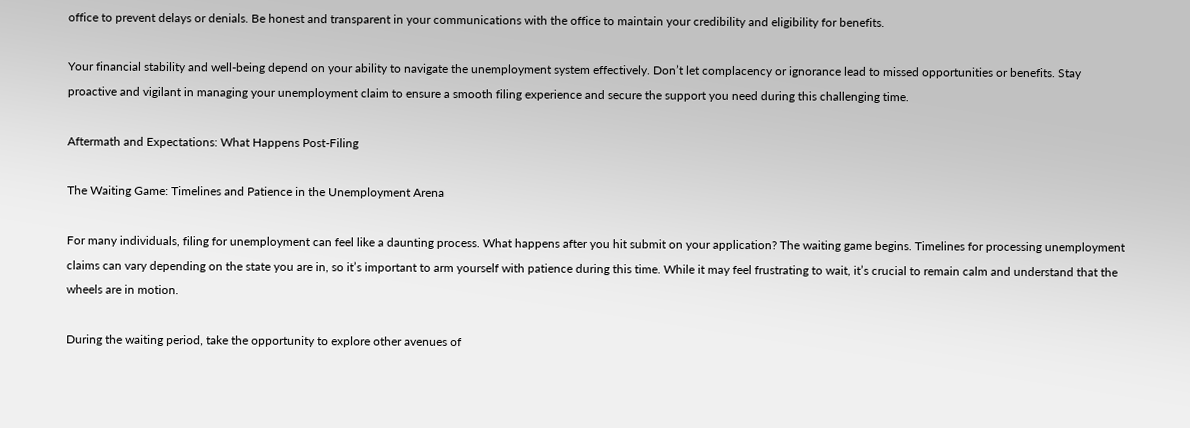office to prevent delays or denials. Be honest and transparent in your communications with the office to maintain your credibility and eligibility for benefits.

Your financial stability and well-being depend on your ability to navigate the unemployment system effectively. Don’t let complacency or ignorance lead to missed opportunities or benefits. Stay proactive and vigilant in managing your unemployment claim to ensure a smooth filing experience and secure the support you need during this challenging time.

Aftermath and Expectations: What Happens Post-Filing

The Waiting Game: Timelines and Patience in the Unemployment Arena

For many individuals, filing for unemployment can feel like a daunting process. What happens after you hit submit on your application? The waiting game begins. Timelines for processing unemployment claims can vary depending on the state you are in, so it’s important to arm yourself with patience during this time. While it may feel frustrating to wait, it’s crucial to remain calm and understand that the wheels are in motion.

During the waiting period, take the opportunity to explore other avenues of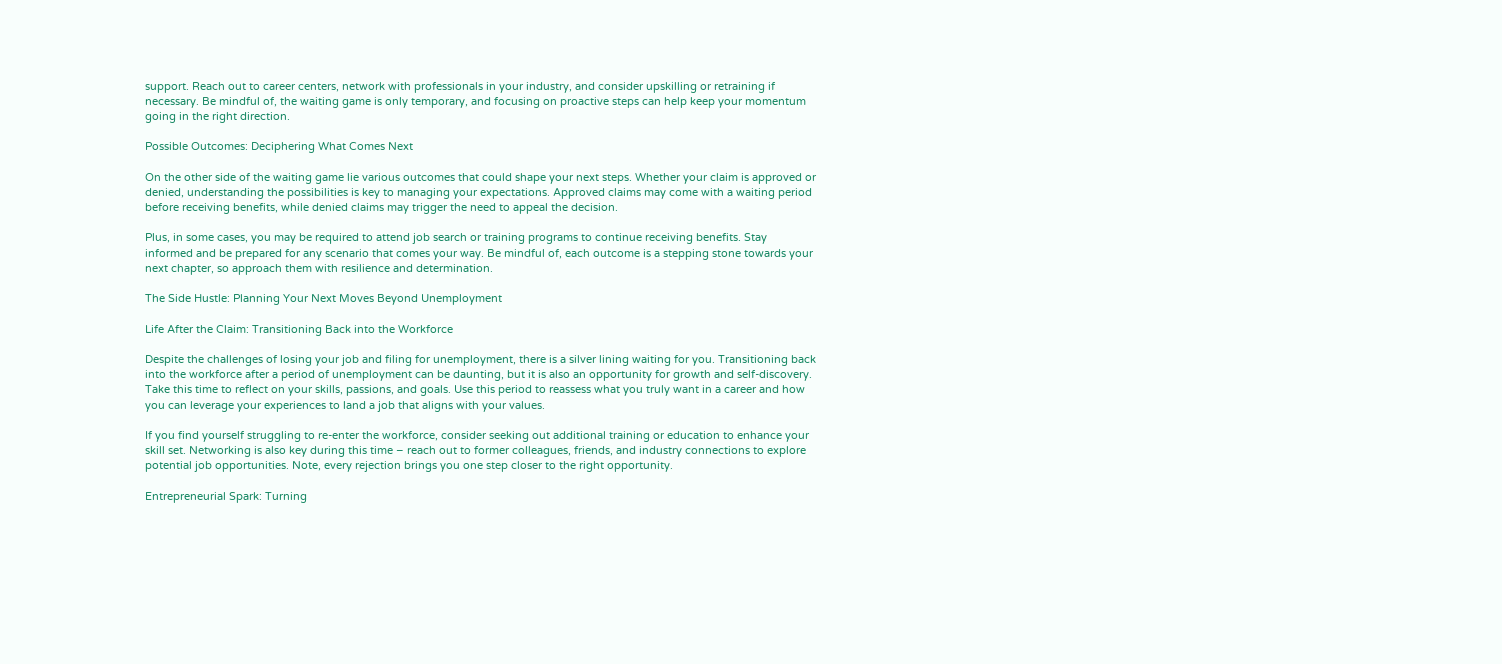support. Reach out to career centers, network with professionals in your industry, and consider upskilling or retraining if necessary. Be mindful of, the waiting game is only temporary, and focusing on proactive steps can help keep your momentum going in the right direction.

Possible Outcomes: Deciphering What Comes Next

On the other side of the waiting game lie various outcomes that could shape your next steps. Whether your claim is approved or denied, understanding the possibilities is key to managing your expectations. Approved claims may come with a waiting period before receiving benefits, while denied claims may trigger the need to appeal the decision.

Plus, in some cases, you may be required to attend job search or training programs to continue receiving benefits. Stay informed and be prepared for any scenario that comes your way. Be mindful of, each outcome is a stepping stone towards your next chapter, so approach them with resilience and determination.

The Side Hustle: Planning Your Next Moves Beyond Unemployment

Life After the Claim: Transitioning Back into the Workforce

Despite the challenges of losing your job and filing for unemployment, there is a silver lining waiting for you. Transitioning back into the workforce after a period of unemployment can be daunting, but it is also an opportunity for growth and self-discovery. Take this time to reflect on your skills, passions, and goals. Use this period to reassess what you truly want in a career and how you can leverage your experiences to land a job that aligns with your values.

If you find yourself struggling to re-enter the workforce, consider seeking out additional training or education to enhance your skill set. Networking is also key during this time – reach out to former colleagues, friends, and industry connections to explore potential job opportunities. Note, every rejection brings you one step closer to the right opportunity.

Entrepreneurial Spark: Turning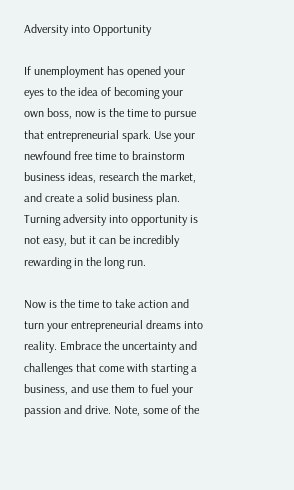Adversity into Opportunity

If unemployment has opened your eyes to the idea of becoming your own boss, now is the time to pursue that entrepreneurial spark. Use your newfound free time to brainstorm business ideas, research the market, and create a solid business plan. Turning adversity into opportunity is not easy, but it can be incredibly rewarding in the long run.

Now is the time to take action and turn your entrepreneurial dreams into reality. Embrace the uncertainty and challenges that come with starting a business, and use them to fuel your passion and drive. Note, some of the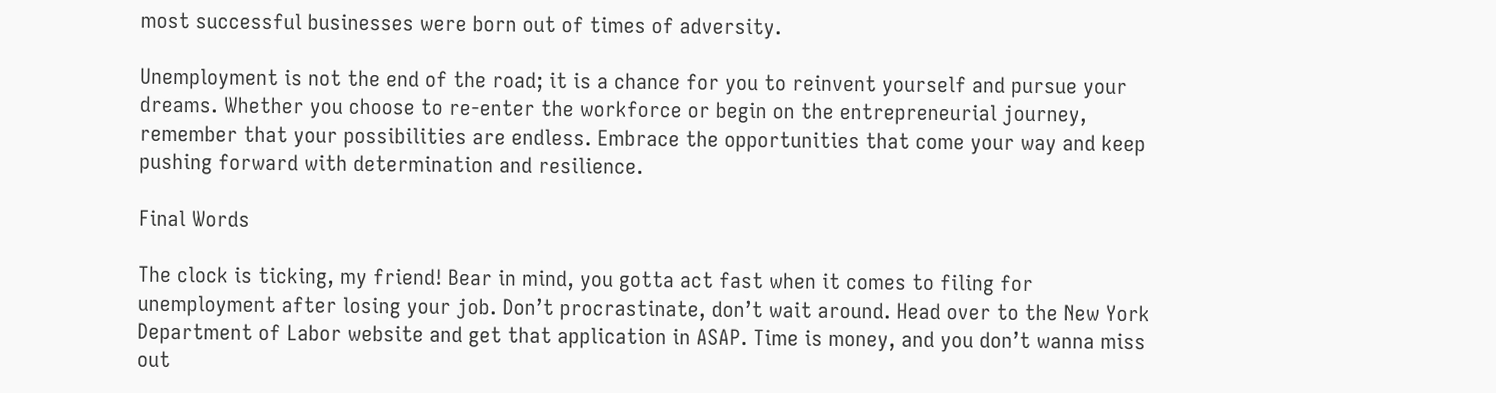most successful businesses were born out of times of adversity.

Unemployment is not the end of the road; it is a chance for you to reinvent yourself and pursue your dreams. Whether you choose to re-enter the workforce or begin on the entrepreneurial journey, remember that your possibilities are endless. Embrace the opportunities that come your way and keep pushing forward with determination and resilience.

Final Words

The clock is ticking, my friend! Bear in mind, you gotta act fast when it comes to filing for unemployment after losing your job. Don’t procrastinate, don’t wait around. Head over to the New York Department of Labor website and get that application in ASAP. Time is money, and you don’t wanna miss out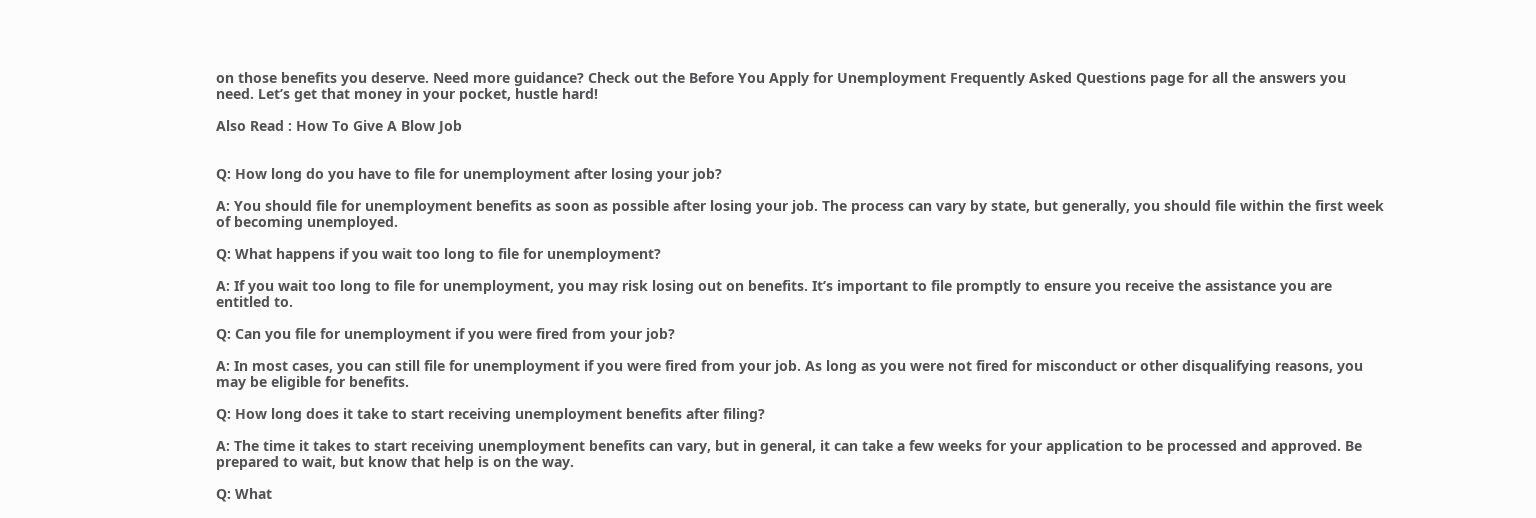on those benefits you deserve. Need more guidance? Check out the Before You Apply for Unemployment Frequently Asked Questions page for all the answers you need. Let’s get that money in your pocket, hustle hard!

Also Read : How To Give A Blow Job


Q: How long do you have to file for unemployment after losing your job?

A: You should file for unemployment benefits as soon as possible after losing your job. The process can vary by state, but generally, you should file within the first week of becoming unemployed.

Q: What happens if you wait too long to file for unemployment?

A: If you wait too long to file for unemployment, you may risk losing out on benefits. It’s important to file promptly to ensure you receive the assistance you are entitled to.

Q: Can you file for unemployment if you were fired from your job?

A: In most cases, you can still file for unemployment if you were fired from your job. As long as you were not fired for misconduct or other disqualifying reasons, you may be eligible for benefits.

Q: How long does it take to start receiving unemployment benefits after filing?

A: The time it takes to start receiving unemployment benefits can vary, but in general, it can take a few weeks for your application to be processed and approved. Be prepared to wait, but know that help is on the way.

Q: What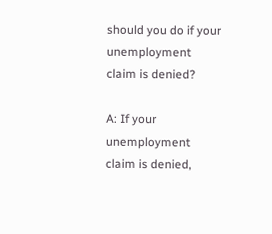should you do if your unemployment claim is denied?

A: If your unemployment claim is denied,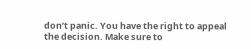don’t panic. You have the right to appeal the decision. Make sure to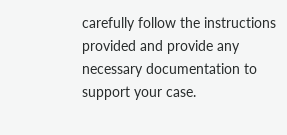carefully follow the instructions provided and provide any necessary documentation to support your case.